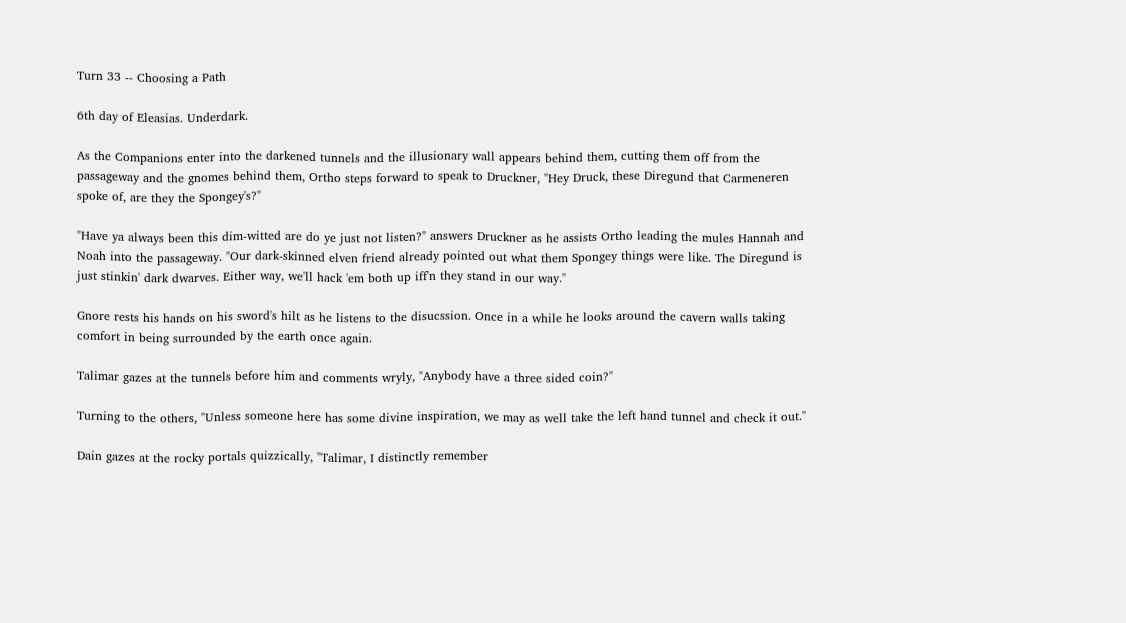Turn 33 -- Choosing a Path

6th day of Eleasias. Underdark.

As the Companions enter into the darkened tunnels and the illusionary wall appears behind them, cutting them off from the passageway and the gnomes behind them, Ortho steps forward to speak to Druckner, "Hey Druck, these Diregund that Carmeneren spoke of, are they the Spongey's?"

"Have ya always been this dim-witted are do ye just not listen?" answers Druckner as he assists Ortho leading the mules Hannah and Noah into the passageway. "Our dark-skinned elven friend already pointed out what them Spongey things were like. The Diregund is just stinkin' dark dwarves. Either way, we'll hack 'em both up iff'n they stand in our way."

Gnore rests his hands on his sword's hilt as he listens to the disucssion. Once in a while he looks around the cavern walls taking comfort in being surrounded by the earth once again.

Talimar gazes at the tunnels before him and comments wryly, "Anybody have a three sided coin?"

Turning to the others, "Unless someone here has some divine inspiration, we may as well take the left hand tunnel and check it out."

Dain gazes at the rocky portals quizzically, "Talimar, I distinctly remember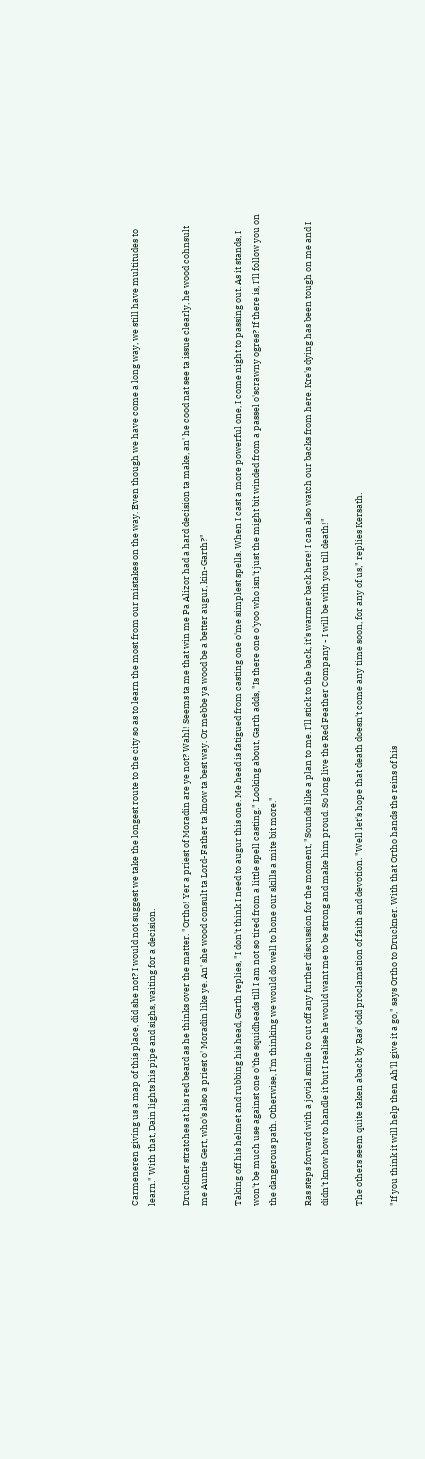Carmeneren giving us a map of this place, did she not? I would not suggest we take the longest route to the city so as to learn the most from our mistakes on the way. Even though we have come a long way, we still have multitudes to learn." With that, Dain lights his pipe and sighs, waiting for a decision.

Druckner stratches at his red beard as he thinks over the matter. "Ortho! Yer a priest of Moradin are ye not? Wahl! Seems ta me that win me Pa Alizor had a hard decision ta make, an' he cood nat see ta issue clearly, he wood cohnsult me Auntie Gert, who's also a priest o' Moradin like ye. An' she wood consult ta Lord-Father ta know ta best way. Or mebbe ya wood be a better augur, kin-Garth?"

Taking off his helmet and rubbing his head, Garth replies, "I don't think I need to augur this one. Me head is fatigued from casting one o'me simplest spells. When I cast a more powerful one, I come night to passing out. As it stands, I won't be much use against one o'the squidheads till I am not so tired from a little spell casting." Looking about, Garth adds, "Is there one o'yoo who isn't just the might bit winded from a passel o'scrawny ogres? If there is, I'll follow you on the dangerous path. Otherwise, I'm thinking we would do well to hone our skills a mite bit more."

Ras steps forward with a jovial smile to cut off any further discussion for the moment, "Sounds like a plan to me. I'll stick to the back, it's warmer back here! I can also watch our backs from here. Kre's dying has been tough on me and I didn't know how to handle it but I realise he would want me to be strong and make him proud. So long live the Red Feather Company - I will be with you till death!"

The others seem quite taken aback by Ras' odd proclamation of faith and devotion. "Well let's hope that death doesn't come any time soon, for any of us," replies Kersath.

"If you think it will help then Ah'll give it a go," says Ortho to Druckner. With that Ortho hands the reins of his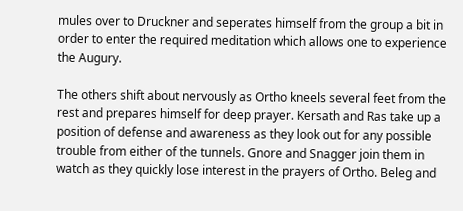mules over to Druckner and seperates himself from the group a bit in order to enter the required meditation which allows one to experience the Augury.

The others shift about nervously as Ortho kneels several feet from the rest and prepares himself for deep prayer. Kersath and Ras take up a position of defense and awareness as they look out for any possible trouble from either of the tunnels. Gnore and Snagger join them in watch as they quickly lose interest in the prayers of Ortho. Beleg and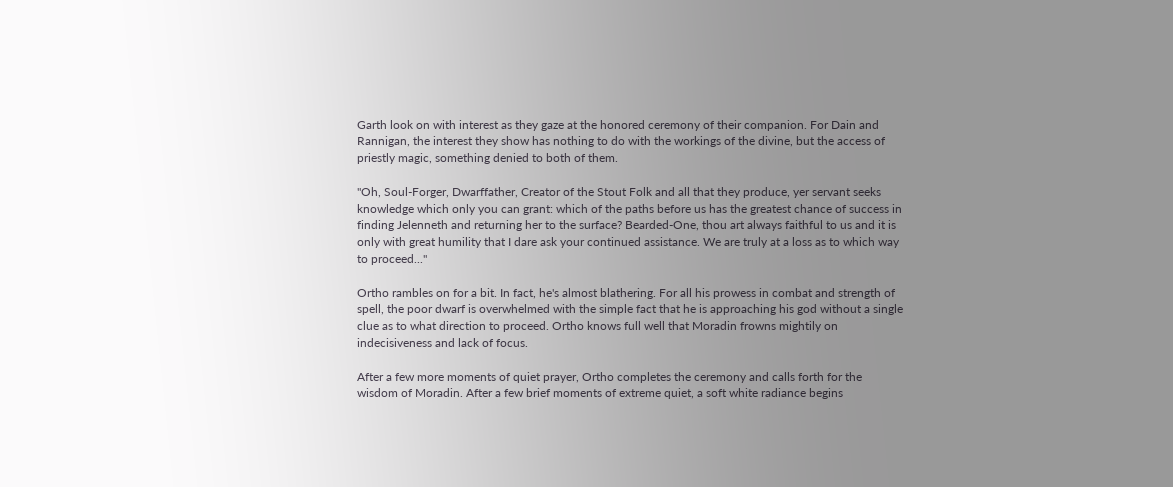Garth look on with interest as they gaze at the honored ceremony of their companion. For Dain and Rannigan, the interest they show has nothing to do with the workings of the divine, but the access of priestly magic, something denied to both of them.

"Oh, Soul-Forger, Dwarffather, Creator of the Stout Folk and all that they produce, yer servant seeks knowledge which only you can grant: which of the paths before us has the greatest chance of success in finding Jelenneth and returning her to the surface? Bearded-One, thou art always faithful to us and it is only with great humility that I dare ask your continued assistance. We are truly at a loss as to which way to proceed..."

Ortho rambles on for a bit. In fact, he's almost blathering. For all his prowess in combat and strength of spell, the poor dwarf is overwhelmed with the simple fact that he is approaching his god without a single clue as to what direction to proceed. Ortho knows full well that Moradin frowns mightily on indecisiveness and lack of focus.

After a few more moments of quiet prayer, Ortho completes the ceremony and calls forth for the wisdom of Moradin. After a few brief moments of extreme quiet, a soft white radiance begins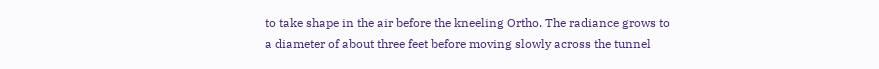to take shape in the air before the kneeling Ortho. The radiance grows to a diameter of about three feet before moving slowly across the tunnel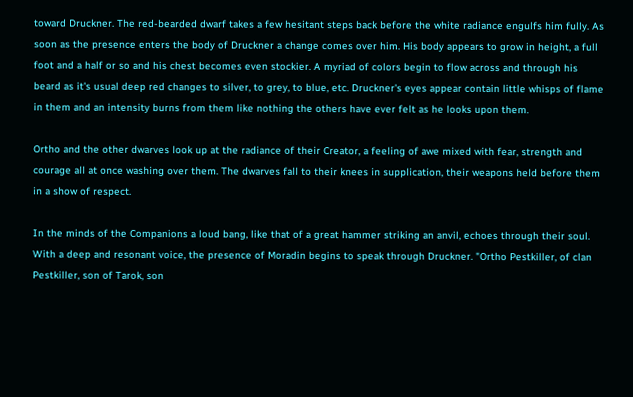toward Druckner. The red-bearded dwarf takes a few hesitant steps back before the white radiance engulfs him fully. As soon as the presence enters the body of Druckner a change comes over him. His body appears to grow in height, a full foot and a half or so and his chest becomes even stockier. A myriad of colors begin to flow across and through his beard as it's usual deep red changes to silver, to grey, to blue, etc. Druckner's eyes appear contain little whisps of flame in them and an intensity burns from them like nothing the others have ever felt as he looks upon them.

Ortho and the other dwarves look up at the radiance of their Creator, a feeling of awe mixed with fear, strength and courage all at once washing over them. The dwarves fall to their knees in supplication, their weapons held before them in a show of respect.

In the minds of the Companions a loud bang, like that of a great hammer striking an anvil, echoes through their soul. With a deep and resonant voice, the presence of Moradin begins to speak through Druckner. "Ortho Pestkiller, of clan Pestkiller, son of Tarok, son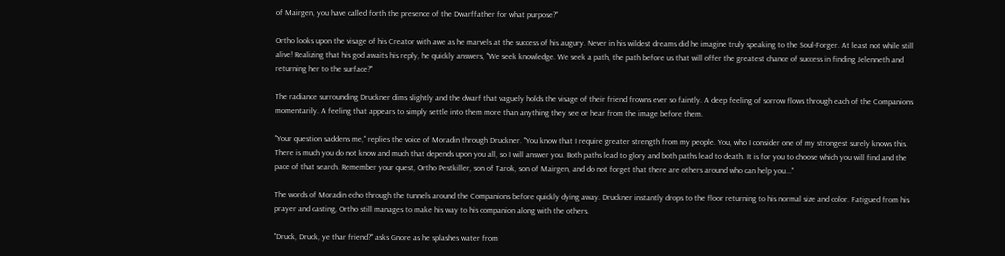of Mairgen, you have called forth the presence of the Dwarffather for what purpose?"

Ortho looks upon the visage of his Creator with awe as he marvels at the success of his augury. Never in his wildest dreams did he imagine truly speaking to the Soul-Forger. At least not while still alive! Realizing that his god awaits his reply, he quickly answers, "We seek knowledge. We seek a path, the path before us that will offer the greatest chance of success in finding Jelenneth and returning her to the surface?"

The radiance surrounding Druckner dims slightly and the dwarf that vaguely holds the visage of their friend frowns ever so faintly. A deep feeling of sorrow flows through each of the Companions momentarily. A feeling that appears to simply settle into them more than anything they see or hear from the image before them.

"Your question saddens me," replies the voice of Moradin through Druckner. "You know that I require greater strength from my people. You, who I consider one of my strongest surely knows this. There is much you do not know and much that depends upon you all, so I will answer you. Both paths lead to glory and both paths lead to death. It is for you to choose which you will find and the pace of that search. Remember your quest, Ortho Pestkiller, son of Tarok, son of Mairgen, and do not forget that there are others around who can help you..."

The words of Moradin echo through the tunnels around the Companions before quickly dying away. Druckner instantly drops to the floor returning to his normal size and color. Fatigued from his prayer and casting, Ortho still manages to make his way to his companion along with the others.

"Druck, Druck, ye thar friend?" asks Gnore as he splashes water from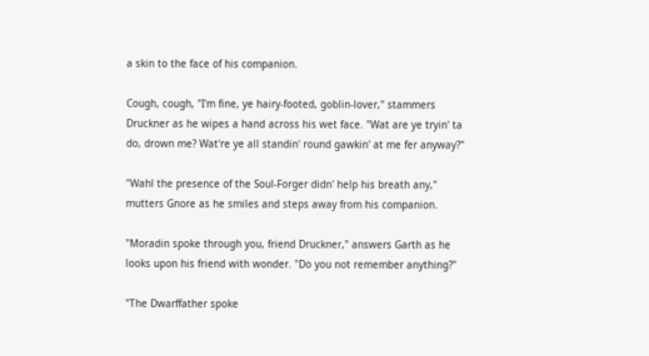a skin to the face of his companion.

Cough, cough, "I'm fine, ye hairy-footed, goblin-lover," stammers Druckner as he wipes a hand across his wet face. "Wat are ye tryin' ta do, drown me? Wat're ye all standin' round gawkin' at me fer anyway?"

"Wahl the presence of the Soul-Forger didn' help his breath any," mutters Gnore as he smiles and steps away from his companion.

"Moradin spoke through you, friend Druckner," answers Garth as he looks upon his friend with wonder. "Do you not remember anything?"

"The Dwarffather spoke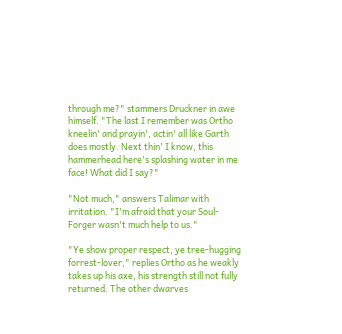through me?" stammers Druckner in awe himself. "The last I remember was Ortho kneelin' and prayin', actin' all like Garth does mostly. Next thin' I know, this hammerhead here's splashing water in me face! What did I say?"

"Not much," answers Talimar with irritation. "I'm afraid that your Soul-Forger wasn't much help to us."

"Ye show proper respect, ye tree-hugging forrest-lover," replies Ortho as he weakly takes up his axe, his strength still not fully returned. The other dwarves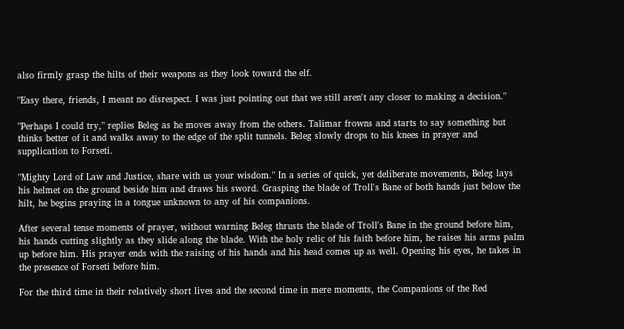also firmly grasp the hilts of their weapons as they look toward the elf.

"Easy there, friends, I meant no disrespect. I was just pointing out that we still aren't any closer to making a decision."

"Perhaps I could try," replies Beleg as he moves away from the others. Talimar frowns and starts to say something but thinks better of it and walks away to the edge of the split tunnels. Beleg slowly drops to his knees in prayer and supplication to Forseti.

"Mighty Lord of Law and Justice, share with us your wisdom." In a series of quick, yet deliberate movements, Beleg lays his helmet on the ground beside him and draws his sword. Grasping the blade of Troll's Bane of both hands just below the hilt, he begins praying in a tongue unknown to any of his companions.

After several tense moments of prayer, without warning Beleg thrusts the blade of Troll's Bane in the ground before him, his hands cutting slightly as they slide along the blade. With the holy relic of his faith before him, he raises his arms palm up before him. His prayer ends with the raising of his hands and his head comes up as well. Opening his eyes, he takes in the presence of Forseti before him.

For the third time in their relatively short lives and the second time in mere moments, the Companions of the Red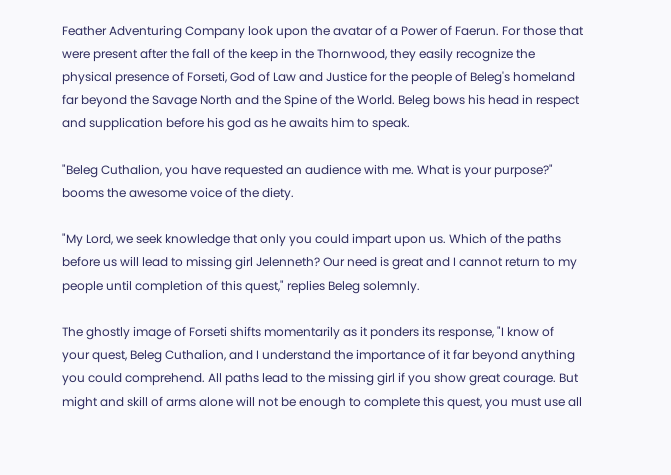Feather Adventuring Company look upon the avatar of a Power of Faerun. For those that were present after the fall of the keep in the Thornwood, they easily recognize the physical presence of Forseti, God of Law and Justice for the people of Beleg's homeland far beyond the Savage North and the Spine of the World. Beleg bows his head in respect and supplication before his god as he awaits him to speak.

"Beleg Cuthalion, you have requested an audience with me. What is your purpose?" booms the awesome voice of the diety.

"My Lord, we seek knowledge that only you could impart upon us. Which of the paths before us will lead to missing girl Jelenneth? Our need is great and I cannot return to my people until completion of this quest," replies Beleg solemnly.

The ghostly image of Forseti shifts momentarily as it ponders its response, "I know of your quest, Beleg Cuthalion, and I understand the importance of it far beyond anything you could comprehend. All paths lead to the missing girl if you show great courage. But might and skill of arms alone will not be enough to complete this quest, you must use all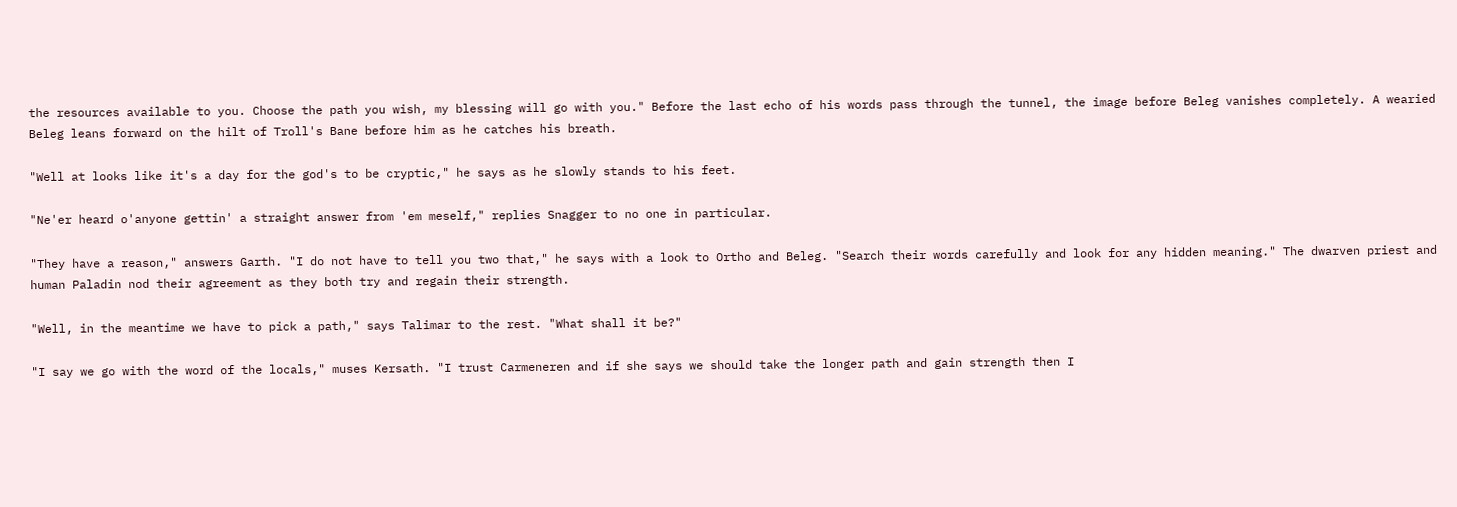the resources available to you. Choose the path you wish, my blessing will go with you." Before the last echo of his words pass through the tunnel, the image before Beleg vanishes completely. A wearied Beleg leans forward on the hilt of Troll's Bane before him as he catches his breath.

"Well at looks like it's a day for the god's to be cryptic," he says as he slowly stands to his feet.

"Ne'er heard o'anyone gettin' a straight answer from 'em meself," replies Snagger to no one in particular.

"They have a reason," answers Garth. "I do not have to tell you two that," he says with a look to Ortho and Beleg. "Search their words carefully and look for any hidden meaning." The dwarven priest and human Paladin nod their agreement as they both try and regain their strength.

"Well, in the meantime we have to pick a path," says Talimar to the rest. "What shall it be?"

"I say we go with the word of the locals," muses Kersath. "I trust Carmeneren and if she says we should take the longer path and gain strength then I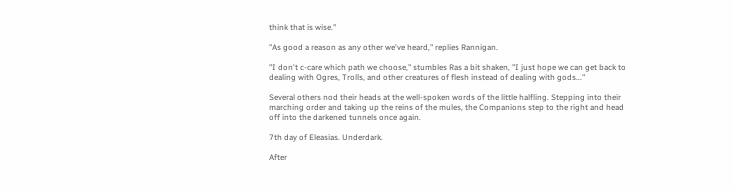think that is wise."

"As good a reason as any other we've heard," replies Rannigan.

"I don't c-care which path we choose," stumbles Ras a bit shaken, "I just hope we can get back to dealing with Ogres, Trolls, and other creatures of flesh instead of dealing with gods..."

Several others nod their heads at the well-spoken words of the little halfling. Stepping into their marching order and taking up the reins of the mules, the Companions step to the right and head off into the darkened tunnels once again.

7th day of Eleasias. Underdark.

After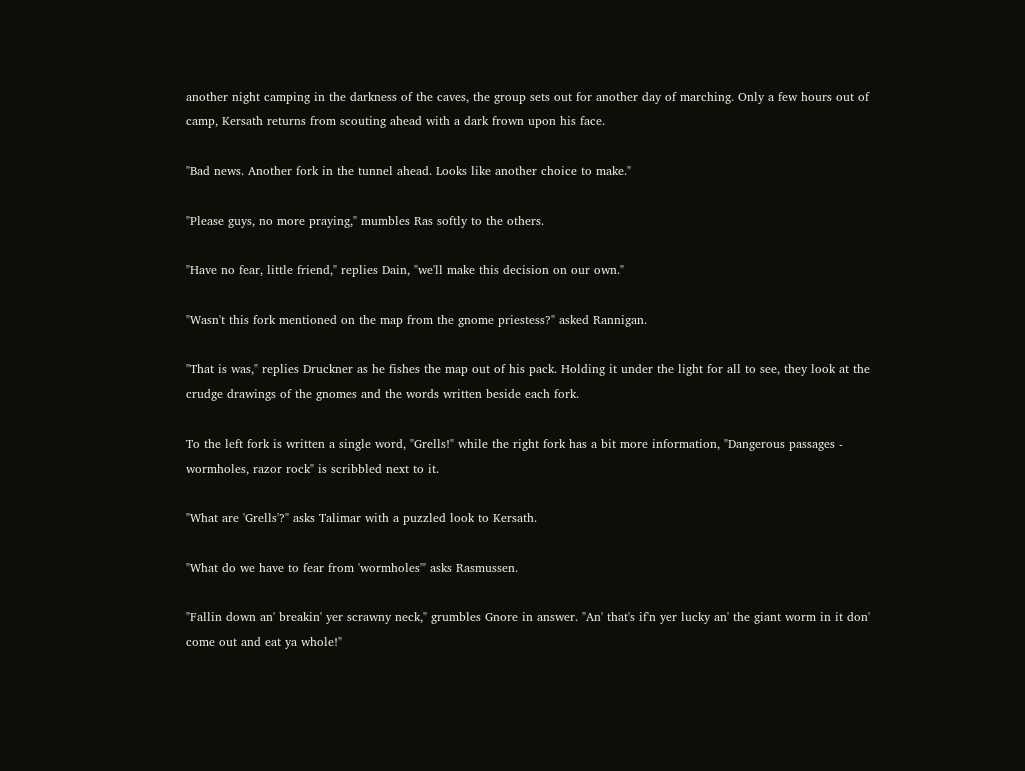another night camping in the darkness of the caves, the group sets out for another day of marching. Only a few hours out of camp, Kersath returns from scouting ahead with a dark frown upon his face.

"Bad news. Another fork in the tunnel ahead. Looks like another choice to make."

"Please guys, no more praying," mumbles Ras softly to the others.

"Have no fear, little friend," replies Dain, "we'll make this decision on our own."

"Wasn't this fork mentioned on the map from the gnome priestess?" asked Rannigan.

"That is was," replies Druckner as he fishes the map out of his pack. Holding it under the light for all to see, they look at the crudge drawings of the gnomes and the words written beside each fork.

To the left fork is written a single word, "Grells!" while the right fork has a bit more information, "Dangerous passages - wormholes, razor rock" is scribbled next to it.

"What are 'Grells'?" asks Talimar with a puzzled look to Kersath.

"What do we have to fear from 'wormholes'" asks Rasmussen.

"Fallin down an' breakin' yer scrawny neck," grumbles Gnore in answer. "An' that's if'n yer lucky an' the giant worm in it don' come out and eat ya whole!"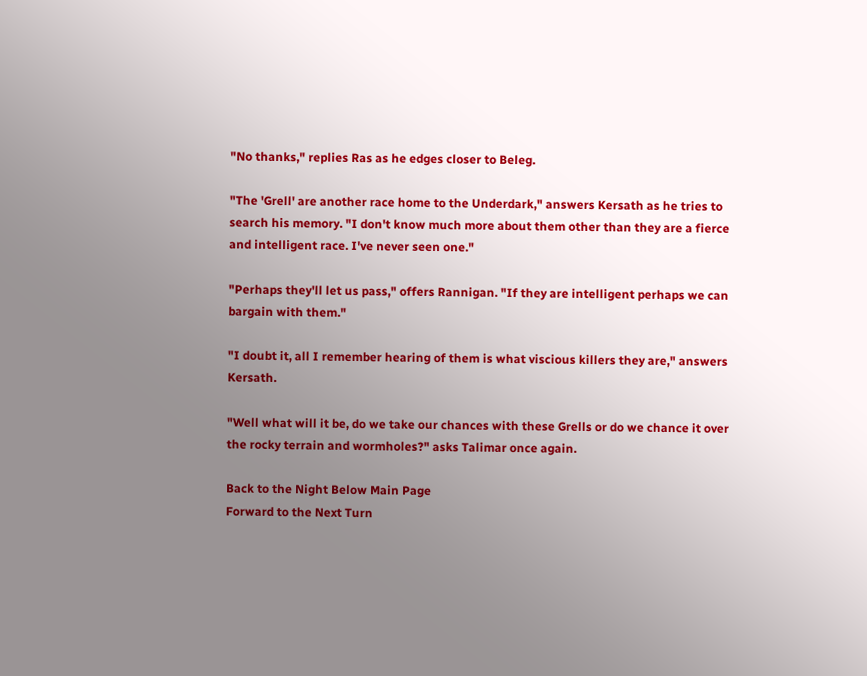"No thanks," replies Ras as he edges closer to Beleg.

"The 'Grell' are another race home to the Underdark," answers Kersath as he tries to search his memory. "I don't know much more about them other than they are a fierce and intelligent race. I've never seen one."

"Perhaps they'll let us pass," offers Rannigan. "If they are intelligent perhaps we can bargain with them."

"I doubt it, all I remember hearing of them is what viscious killers they are," answers Kersath.

"Well what will it be, do we take our chances with these Grells or do we chance it over the rocky terrain and wormholes?" asks Talimar once again.

Back to the Night Below Main Page
Forward to the Next Turn